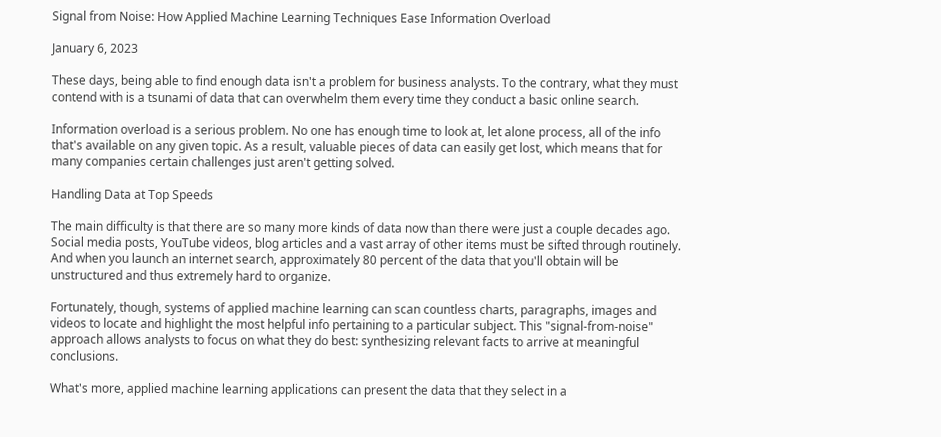Signal from Noise: How Applied Machine Learning Techniques Ease Information Overload

January 6, 2023

These days, being able to find enough data isn't a problem for business analysts. To the contrary, what they must contend with is a tsunami of data that can overwhelm them every time they conduct a basic online search.

Information overload is a serious problem. No one has enough time to look at, let alone process, all of the info that's available on any given topic. As a result, valuable pieces of data can easily get lost, which means that for many companies certain challenges just aren't getting solved.

Handling Data at Top Speeds

The main difficulty is that there are so many more kinds of data now than there were just a couple decades ago. Social media posts, YouTube videos, blog articles and a vast array of other items must be sifted through routinely. And when you launch an internet search, approximately 80 percent of the data that you'll obtain will be unstructured and thus extremely hard to organize.

Fortunately, though, systems of applied machine learning can scan countless charts, paragraphs, images and videos to locate and highlight the most helpful info pertaining to a particular subject. This "signal-from-noise" approach allows analysts to focus on what they do best: synthesizing relevant facts to arrive at meaningful conclusions.

What's more, applied machine learning applications can present the data that they select in a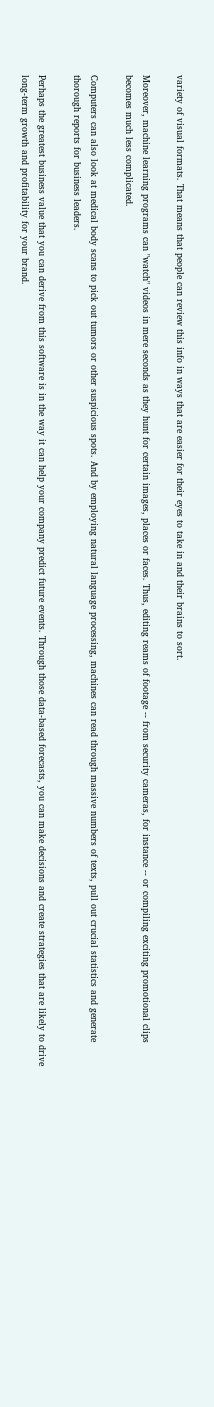variety of visual formats. That means that people can review this info in ways that are easier for their eyes to take in and their brains to sort.

Moreover, machine learning programs can "watch" videos in mere seconds as they hunt for certain images, places or faces. Thus, editing reams of footage -- from security cameras, for instance -- or compiling exciting promotional clips becomes much less complicated.

Computers can also look at medical body scans to pick out tumors or other suspicious spots. And by employing natural language processing, machines can read through massive numbers of texts, pull out crucial statistics and generate thorough reports for business leaders.

Perhaps the greatest business value that you can derive from this software is in the way it can help your company predict future events. Through those data-based forecasts, you can make decisions and create strategies that are likely to drive long-term growth and profitability for your brand.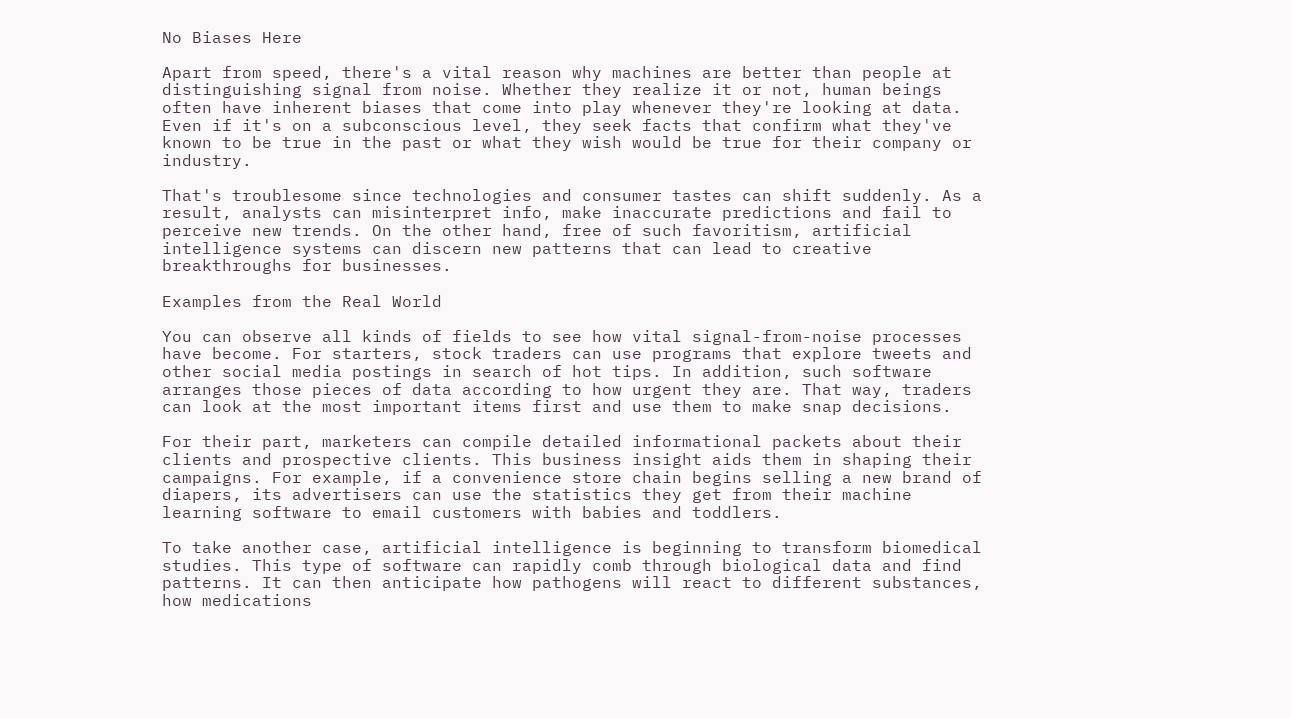No Biases Here

Apart from speed, there's a vital reason why machines are better than people at distinguishing signal from noise. Whether they realize it or not, human beings often have inherent biases that come into play whenever they're looking at data. Even if it's on a subconscious level, they seek facts that confirm what they've known to be true in the past or what they wish would be true for their company or industry.

That's troublesome since technologies and consumer tastes can shift suddenly. As a result, analysts can misinterpret info, make inaccurate predictions and fail to perceive new trends. On the other hand, free of such favoritism, artificial intelligence systems can discern new patterns that can lead to creative breakthroughs for businesses.

Examples from the Real World

You can observe all kinds of fields to see how vital signal-from-noise processes have become. For starters, stock traders can use programs that explore tweets and other social media postings in search of hot tips. In addition, such software arranges those pieces of data according to how urgent they are. That way, traders can look at the most important items first and use them to make snap decisions.

For their part, marketers can compile detailed informational packets about their clients and prospective clients. This business insight aids them in shaping their campaigns. For example, if a convenience store chain begins selling a new brand of diapers, its advertisers can use the statistics they get from their machine learning software to email customers with babies and toddlers.

To take another case, artificial intelligence is beginning to transform biomedical studies. This type of software can rapidly comb through biological data and find patterns. It can then anticipate how pathogens will react to different substances, how medications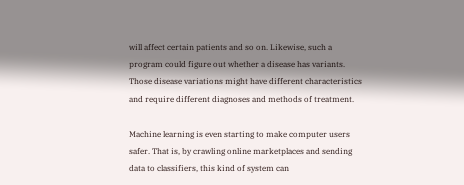will affect certain patients and so on. Likewise, such a program could figure out whether a disease has variants. Those disease variations might have different characteristics and require different diagnoses and methods of treatment.

Machine learning is even starting to make computer users safer. That is, by crawling online marketplaces and sending data to classifiers, this kind of system can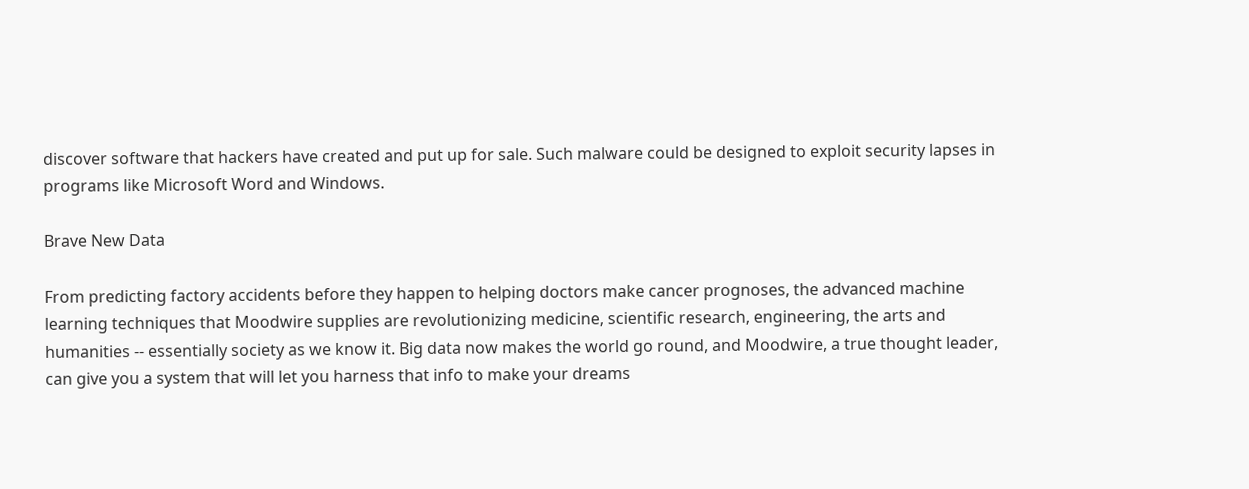discover software that hackers have created and put up for sale. Such malware could be designed to exploit security lapses in programs like Microsoft Word and Windows.

Brave New Data

From predicting factory accidents before they happen to helping doctors make cancer prognoses, the advanced machine learning techniques that Moodwire supplies are revolutionizing medicine, scientific research, engineering, the arts and humanities -- essentially society as we know it. Big data now makes the world go round, and Moodwire, a true thought leader, can give you a system that will let you harness that info to make your dreams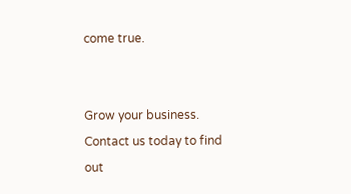come true.


Grow your business.
Contact us today to find out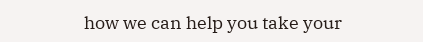how we can help you take your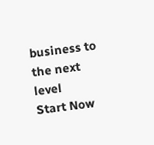business to the next level
Start Now